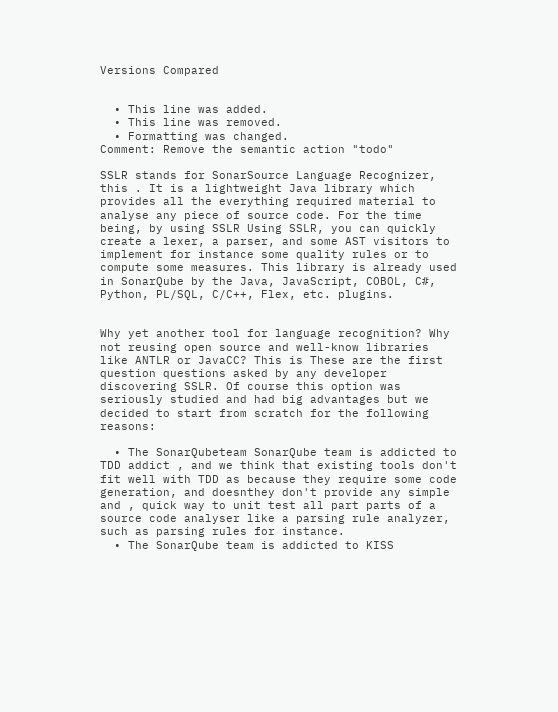Versions Compared


  • This line was added.
  • This line was removed.
  • Formatting was changed.
Comment: Remove the semantic action "todo"

SSLR stands for SonarSource Language Recognizer, this . It is a lightweight Java library which provides all the everything required material to analyse any piece of source code. For the time being, by using SSLR Using SSLR, you can quickly create a lexer, a parser, and some AST visitors to implement for instance some quality rules or to compute some measures. This library is already used in SonarQube by the Java, JavaScript, COBOL, C#, Python, PL/SQL, C/C++, Flex, etc. plugins.


Why yet another tool for language recognition? Why not reusing open source and well-know libraries like ANTLR or JavaCC? This is These are the first question questions asked by any developer discovering SSLR. Of course this option was seriously studied and had big advantages but we decided to start from scratch for the following reasons:

  • The SonarQubeteam SonarQube team is addicted to TDD addict , and we think that existing tools don't fit well with TDD as because they require some code generation, and doesnthey don't provide any simple and , quick way to unit test all part parts of a source code analyser like a parsing rule analyzer, such as parsing rules for instance.
  • The SonarQube team is addicted to KISS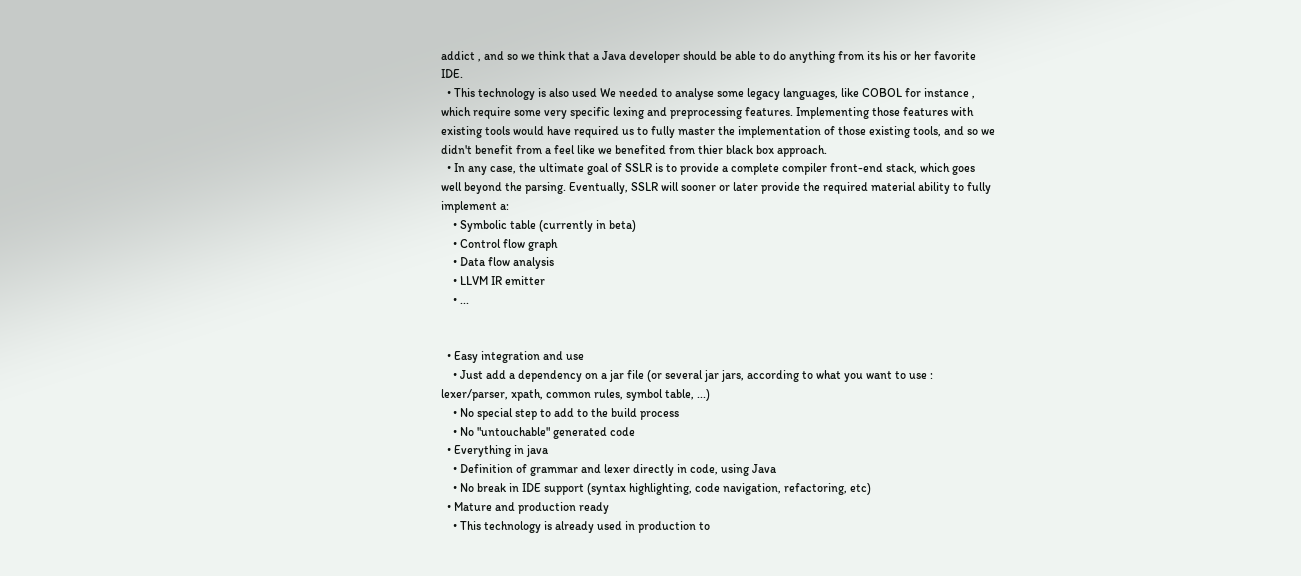addict , and so we think that a Java developer should be able to do anything from its his or her favorite IDE.
  • This technology is also used We needed to analyse some legacy languages, like COBOL for instance , which require some very specific lexing and preprocessing features. Implementing those features with existing tools would have required us to fully master the implementation of those existing tools, and so we didn't benefit from a feel like we benefited from thier black box approach.
  • In any case, the ultimate goal of SSLR is to provide a complete compiler front-end stack, which goes well beyond the parsing. Eventually, SSLR will sooner or later provide the required material ability to fully implement a:
    • Symbolic table (currently in beta)
    • Control flow graph
    • Data flow analysis
    • LLVM IR emitter
    • ...


  • Easy integration and use
    • Just add a dependency on a jar file (or several jar jars, according to what you want to use : lexer/parser, xpath, common rules, symbol table, ...)
    • No special step to add to the build process
    • No "untouchable" generated code
  • Everything in java
    • Definition of grammar and lexer directly in code, using Java
    • No break in IDE support (syntax highlighting, code navigation, refactoring, etc)
  • Mature and production ready
    • This technology is already used in production to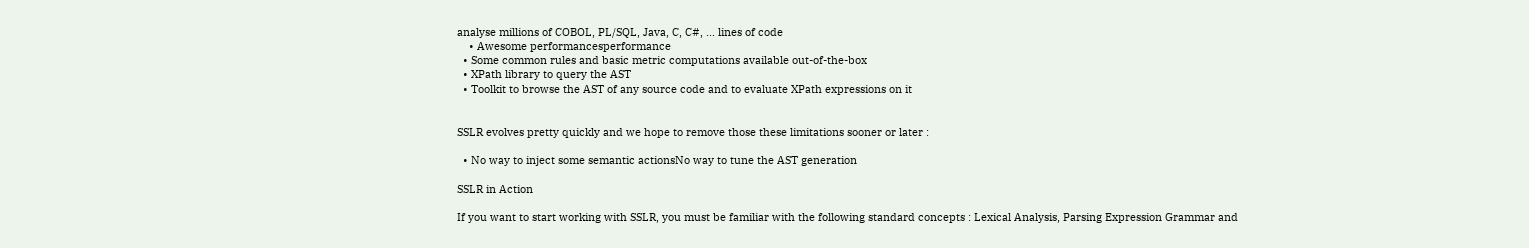analyse millions of COBOL, PL/SQL, Java, C, C#, ... lines of code
    • Awesome performancesperformance
  • Some common rules and basic metric computations available out-of-the-box
  • XPath library to query the AST
  • Toolkit to browse the AST of any source code and to evaluate XPath expressions on it


SSLR evolves pretty quickly and we hope to remove those these limitations sooner or later :

  • No way to inject some semantic actionsNo way to tune the AST generation

SSLR in Action

If you want to start working with SSLR, you must be familiar with the following standard concepts : Lexical Analysis, Parsing Expression Grammar and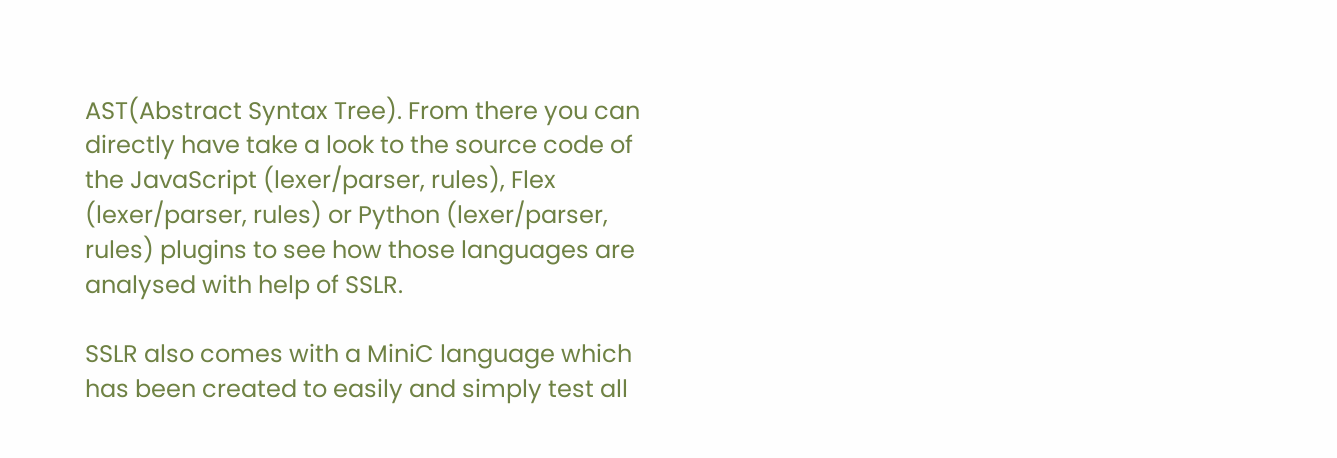AST(Abstract Syntax Tree). From there you can directly have take a look to the source code of the JavaScript (lexer/parser, rules), Flex (lexer/parser, rules) or Python (lexer/parser, rules) plugins to see how those languages are analysed with help of SSLR.

SSLR also comes with a MiniC language which has been created to easily and simply test all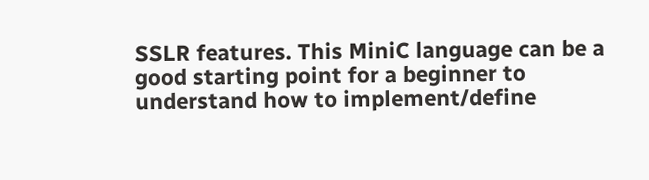SSLR features. This MiniC language can be a good starting point for a beginner to understand how to implement/define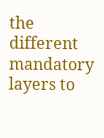the different mandatory layers to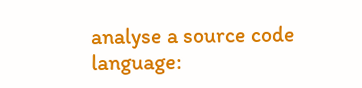analyse a source code  language: